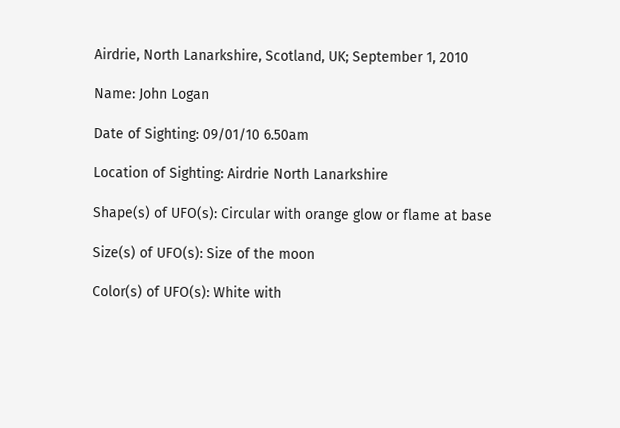Airdrie, North Lanarkshire, Scotland, UK; September 1, 2010

Name: John Logan

Date of Sighting: 09/01/10 6.50am

Location of Sighting: Airdrie North Lanarkshire

Shape(s) of UFO(s): Circular with orange glow or flame at base

Size(s) of UFO(s): Size of the moon

Color(s) of UFO(s): White with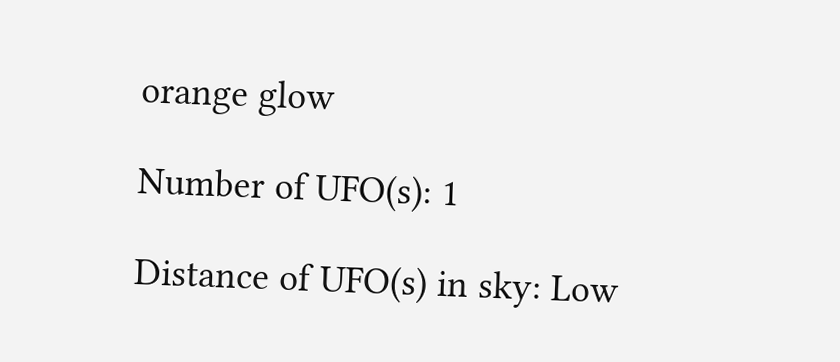orange glow

Number of UFO(s): 1

Distance of UFO(s) in sky: Low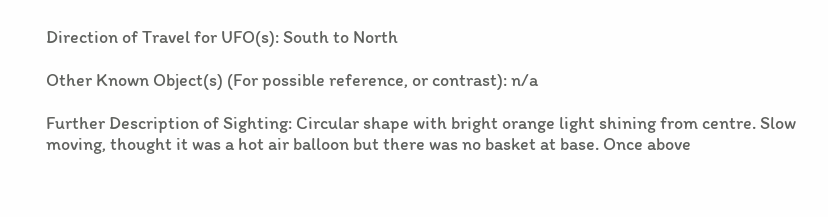Direction of Travel for UFO(s): South to North

Other Known Object(s) (For possible reference, or contrast): n/a

Further Description of Sighting: Circular shape with bright orange light shining from centre. Slow moving, thought it was a hot air balloon but there was no basket at base. Once above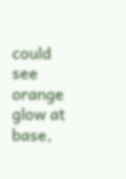could see orange glow at base,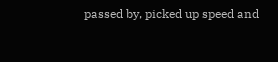passed by, picked up speed and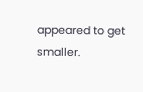appeared to get smaller.